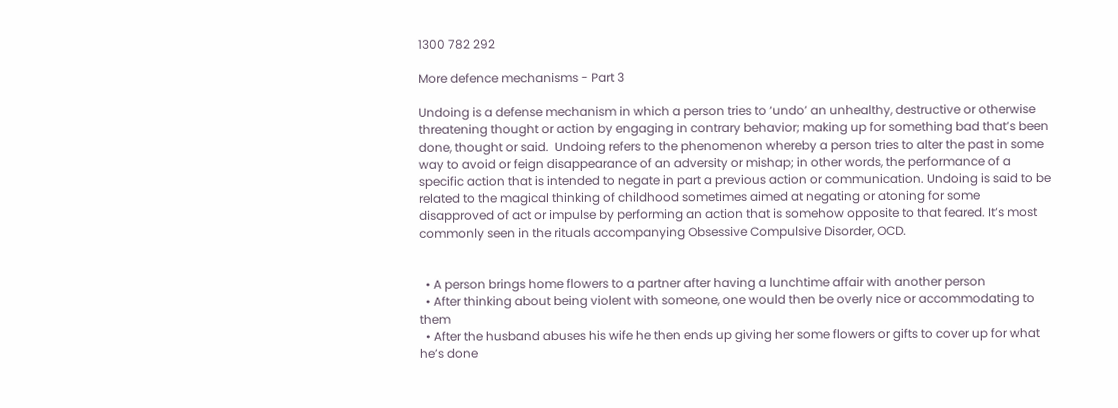1300 782 292

More defence mechanisms - Part 3

Undoing is a defense mechanism in which a person tries to ‘undo’ an unhealthy, destructive or otherwise threatening thought or action by engaging in contrary behavior; making up for something bad that’s been done, thought or said.  Undoing refers to the phenomenon whereby a person tries to alter the past in some way to avoid or feign disappearance of an adversity or mishap; in other words, the performance of a specific action that is intended to negate in part a previous action or communication. Undoing is said to be related to the magical thinking of childhood sometimes aimed at negating or atoning for some disapproved of act or impulse by performing an action that is somehow opposite to that feared. It’s most commonly seen in the rituals accompanying Obsessive Compulsive Disorder, OCD.


  • A person brings home flowers to a partner after having a lunchtime affair with another person
  • After thinking about being violent with someone, one would then be overly nice or accommodating to them
  • After the husband abuses his wife he then ends up giving her some flowers or gifts to cover up for what he’s done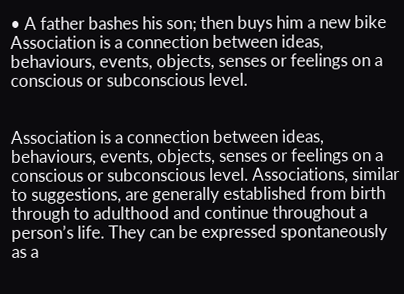• A father bashes his son; then buys him a new bike
Association is a connection between ideas, behaviours, events, objects, senses or feelings on a conscious or subconscious level.


Association is a connection between ideas, behaviours, events, objects, senses or feelings on a conscious or subconscious level. Associations, similar to suggestions, are generally established from birth through to adulthood and continue throughout a person’s life. They can be expressed spontaneously as a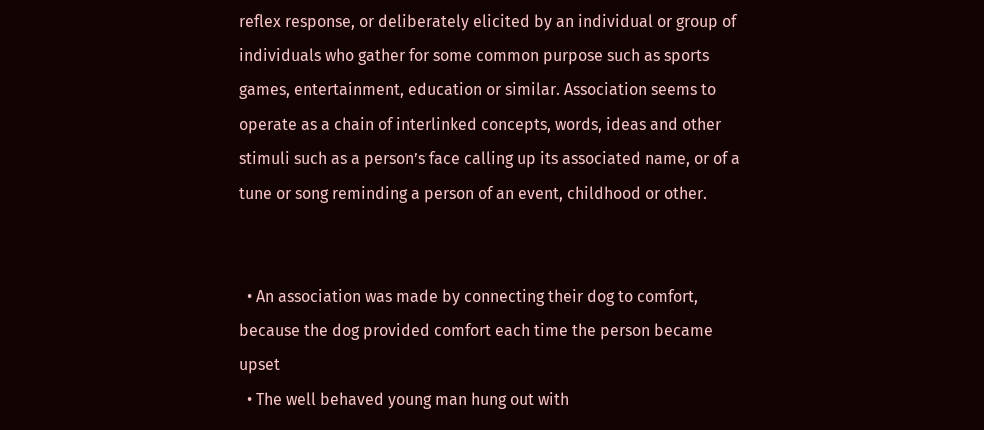reflex response, or deliberately elicited by an individual or group of individuals who gather for some common purpose such as sports games, entertainment, education or similar. Association seems to operate as a chain of interlinked concepts, words, ideas and other stimuli such as a person’s face calling up its associated name, or of a tune or song reminding a person of an event, childhood or other.


  • An association was made by connecting their dog to comfort, because the dog provided comfort each time the person became upset
  • The well behaved young man hung out with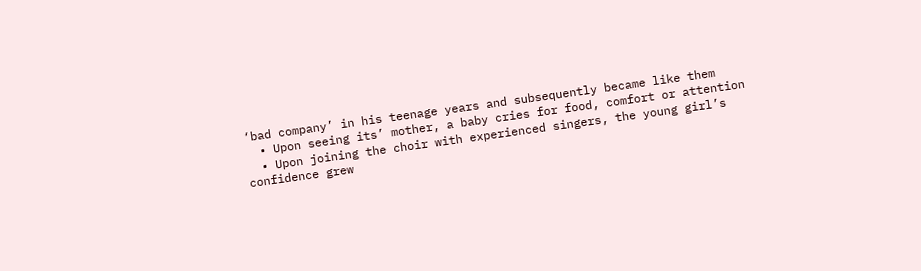‘bad company’ in his teenage years and subsequently became like them
  • Upon seeing its’ mother, a baby cries for food, comfort or attention
  • Upon joining the choir with experienced singers, the young girl’s confidence grew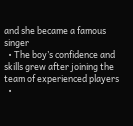and she became a famous singer
  • The boy’s confidence and skills grew after joining the team of experienced players
  •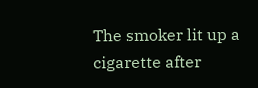The smoker lit up a cigarette after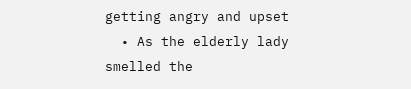getting angry and upset
  • As the elderly lady smelled the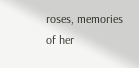roses, memories of her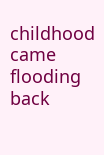childhood came flooding back